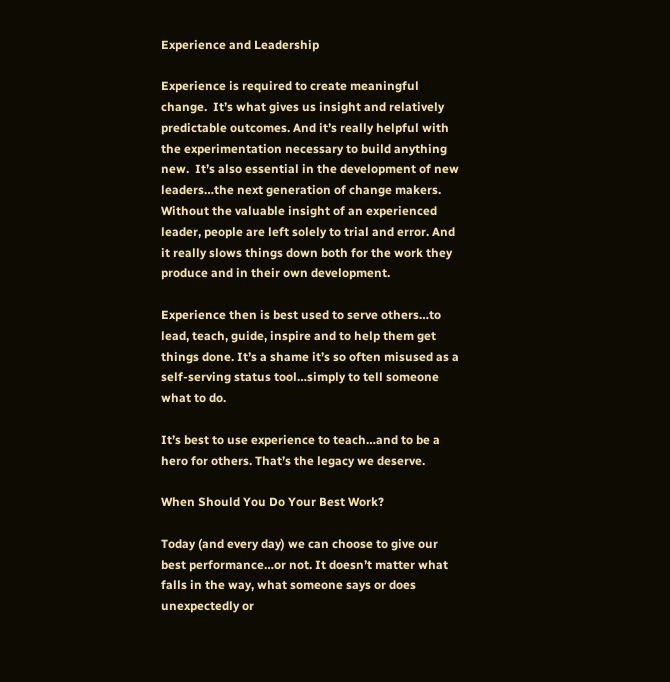Experience and Leadership

Experience is required to create meaningful change.  It’s what gives us insight and relatively predictable outcomes. And it’s really helpful with the experimentation necessary to build anything new.  It’s also essential in the development of new leaders…the next generation of change makers. Without the valuable insight of an experienced leader, people are left solely to trial and error. And it really slows things down both for the work they produce and in their own development.

Experience then is best used to serve others…to lead, teach, guide, inspire and to help them get things done. It’s a shame it’s so often misused as a self-serving status tool…simply to tell someone what to do.

It’s best to use experience to teach…and to be a hero for others. That’s the legacy we deserve.

When Should You Do Your Best Work?

Today (and every day) we can choose to give our best performance…or not. It doesn’t matter what falls in the way, what someone says or does unexpectedly or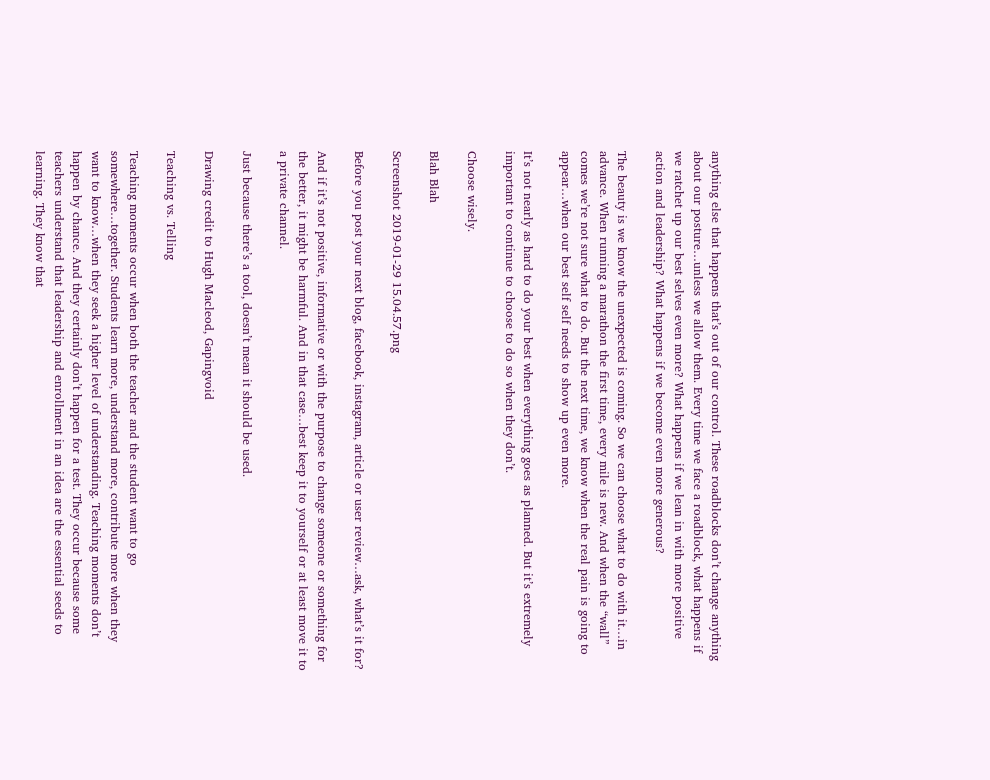anything else that happens that’s out of our control. These roadblocks don’t change anything about our posture…unless we allow them. Every time we face a roadblock, what happens if we ratchet up our best selves even more? What happens if we lean in with more positive action and leadership? What happens if we become even more generous?

The beauty is we know the unexpected is coming. So we can choose what to do with it…in advance. When running a marathon the first time, every mile is new. And when the “wall” comes we’re not sure what to do. But the next time, we know when the real pain is going to appear…when our best self self needs to show up even more.

It’s not nearly as hard to do your best when everything goes as planned. But it’s extremely important to continue to choose to do so when they don’t.

Choose wisely.

Blah Blah

Screenshot 2019-01-29 15.04.57.png

Before you post your next blog, facebook, instagram, article or user review…ask, what’s it for?

And if it’s not positive, informative or with the purpose to change someone or something for the better, it might be harmful. And in that case…best keep it to yourself or at least move it to a private channel.

Just because there’s a tool, doesn’t mean it should be used.

Drawing credit to Hugh Macleod, Gapingvoid

Teaching vs. Telling

Teaching moments occur when both the teacher and the student want to go somewhere…together. Students learn more, understand more, contribute more when they want to know…when they seek a higher level of understanding. Teaching moments don’t happen by chance. And they certainly don’t happen for a test. They occur because some teachers understand that leadership and enrollment in an idea are the essential seeds to learning. They know that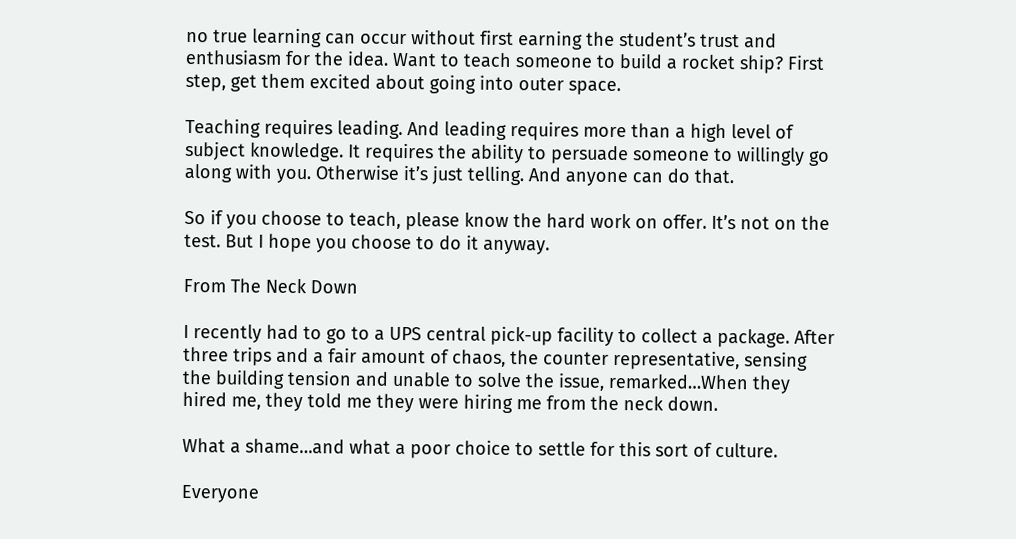no true learning can occur without first earning the student’s trust and enthusiasm for the idea. Want to teach someone to build a rocket ship? First step, get them excited about going into outer space.

Teaching requires leading. And leading requires more than a high level of subject knowledge. It requires the ability to persuade someone to willingly go along with you. Otherwise it’s just telling. And anyone can do that.

So if you choose to teach, please know the hard work on offer. It’s not on the test. But I hope you choose to do it anyway.

From The Neck Down

I recently had to go to a UPS central pick-up facility to collect a package. After three trips and a fair amount of chaos, the counter representative, sensing the building tension and unable to solve the issue, remarked…When they hired me, they told me they were hiring me from the neck down.

What a shame…and what a poor choice to settle for this sort of culture.

Everyone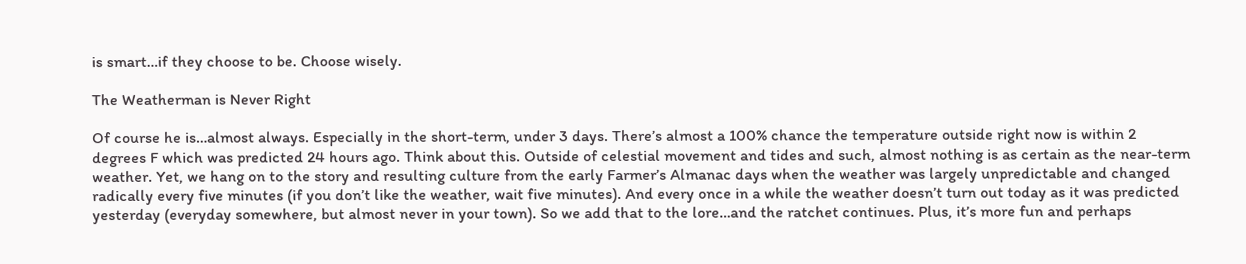is smart…if they choose to be. Choose wisely.

The Weatherman is Never Right

Of course he is…almost always. Especially in the short-term, under 3 days. There’s almost a 100% chance the temperature outside right now is within 2 degrees F which was predicted 24 hours ago. Think about this. Outside of celestial movement and tides and such, almost nothing is as certain as the near-term weather. Yet, we hang on to the story and resulting culture from the early Farmer’s Almanac days when the weather was largely unpredictable and changed radically every five minutes (if you don’t like the weather, wait five minutes). And every once in a while the weather doesn’t turn out today as it was predicted yesterday (everyday somewhere, but almost never in your town). So we add that to the lore…and the ratchet continues. Plus, it’s more fun and perhaps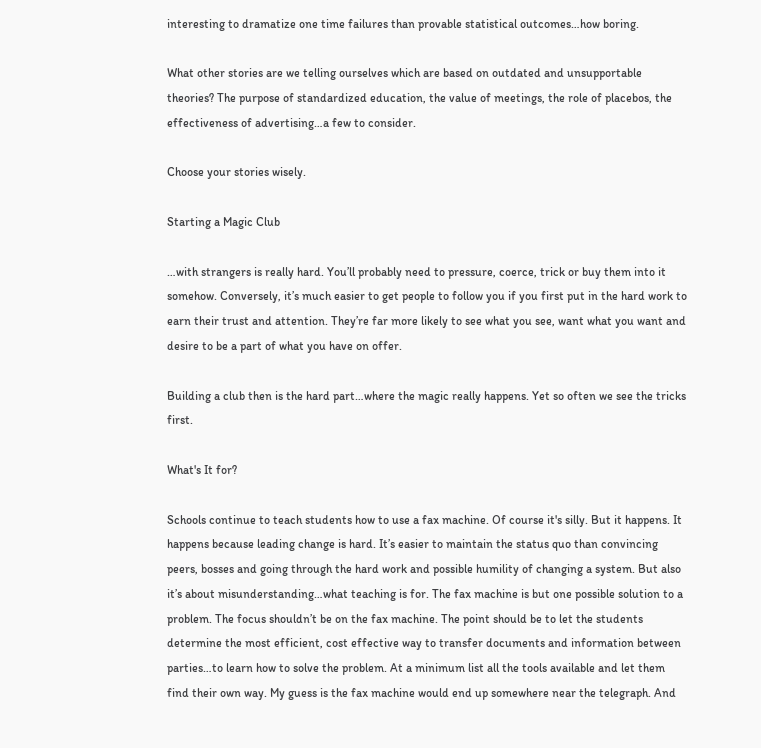interesting to dramatize one time failures than provable statistical outcomes…how boring.

What other stories are we telling ourselves which are based on outdated and unsupportable theories? The purpose of standardized education, the value of meetings, the role of placebos, the effectiveness of advertising…a few to consider.

Choose your stories wisely.

Starting a Magic Club

…with strangers is really hard. You’ll probably need to pressure, coerce, trick or buy them into it somehow. Conversely, it’s much easier to get people to follow you if you first put in the hard work to earn their trust and attention. They’re far more likely to see what you see, want what you want and desire to be a part of what you have on offer.

Building a club then is the hard part…where the magic really happens. Yet so often we see the tricks first.

What's It for?

Schools continue to teach students how to use a fax machine. Of course it's silly. But it happens. It happens because leading change is hard. It’s easier to maintain the status quo than convincing peers, bosses and going through the hard work and possible humility of changing a system. But also it’s about misunderstanding…what teaching is for. The fax machine is but one possible solution to a problem. The focus shouldn’t be on the fax machine. The point should be to let the students determine the most efficient, cost effective way to transfer documents and information between parties…to learn how to solve the problem. At a minimum list all the tools available and let them find their own way. My guess is the fax machine would end up somewhere near the telegraph. And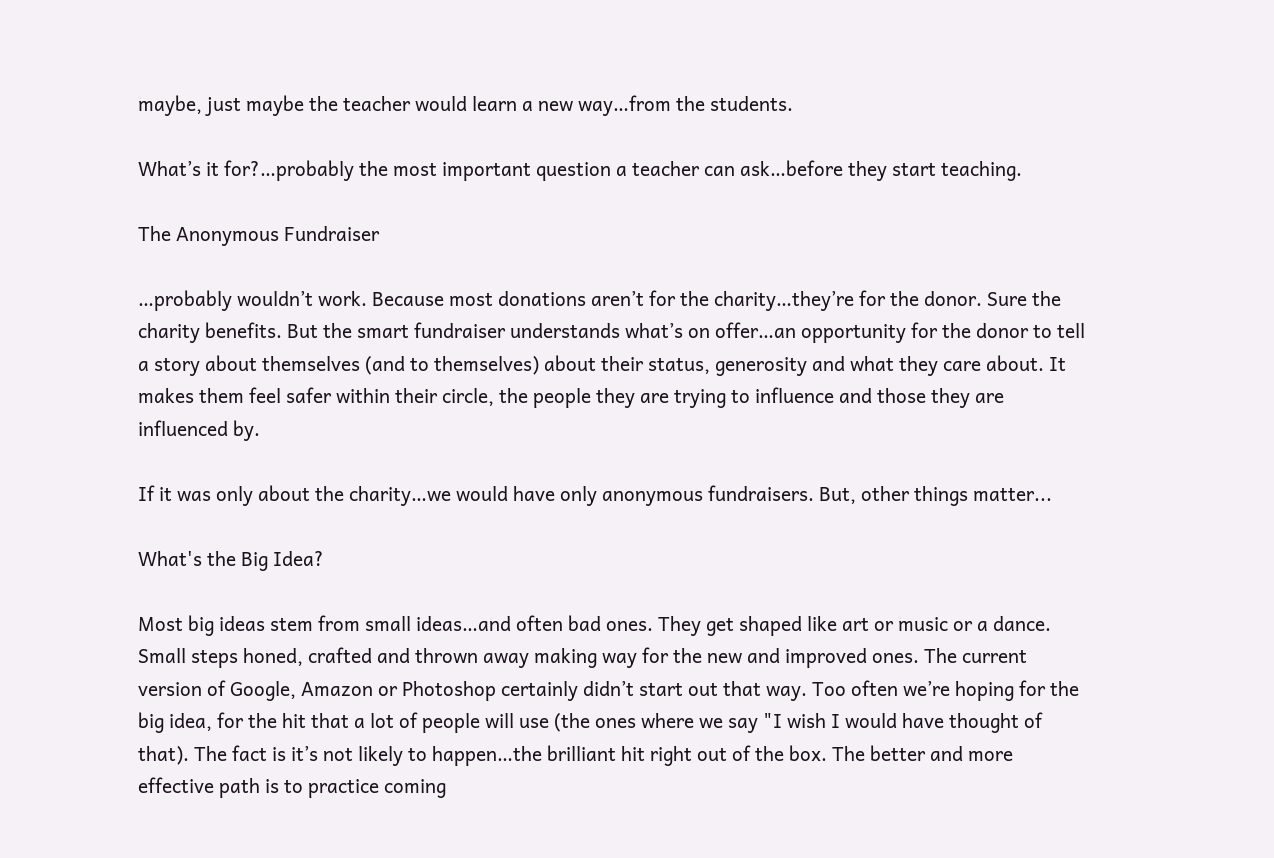maybe, just maybe the teacher would learn a new way…from the students.

What’s it for?…probably the most important question a teacher can ask…before they start teaching.

The Anonymous Fundraiser

…probably wouldn’t work. Because most donations aren’t for the charity…they’re for the donor. Sure the charity benefits. But the smart fundraiser understands what’s on offer…an opportunity for the donor to tell a story about themselves (and to themselves) about their status, generosity and what they care about. It makes them feel safer within their circle, the people they are trying to influence and those they are influenced by.

If it was only about the charity…we would have only anonymous fundraisers. But, other things matter...

What's the Big Idea?

Most big ideas stem from small ideas…and often bad ones. They get shaped like art or music or a dance. Small steps honed, crafted and thrown away making way for the new and improved ones. The current version of Google, Amazon or Photoshop certainly didn’t start out that way. Too often we’re hoping for the big idea, for the hit that a lot of people will use (the ones where we say "I wish I would have thought of that). The fact is it’s not likely to happen…the brilliant hit right out of the box. The better and more effective path is to practice coming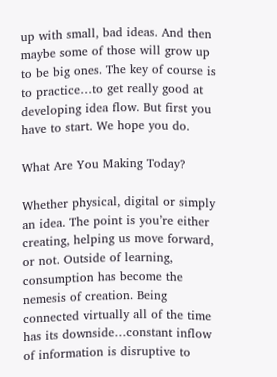up with small, bad ideas. And then maybe some of those will grow up to be big ones. The key of course is to practice…to get really good at developing idea flow. But first you have to start. We hope you do.

What Are You Making Today?

Whether physical, digital or simply an idea. The point is you’re either creating, helping us move forward, or not. Outside of learning, consumption has become the nemesis of creation. Being connected virtually all of the time has its downside…constant inflow of information is disruptive to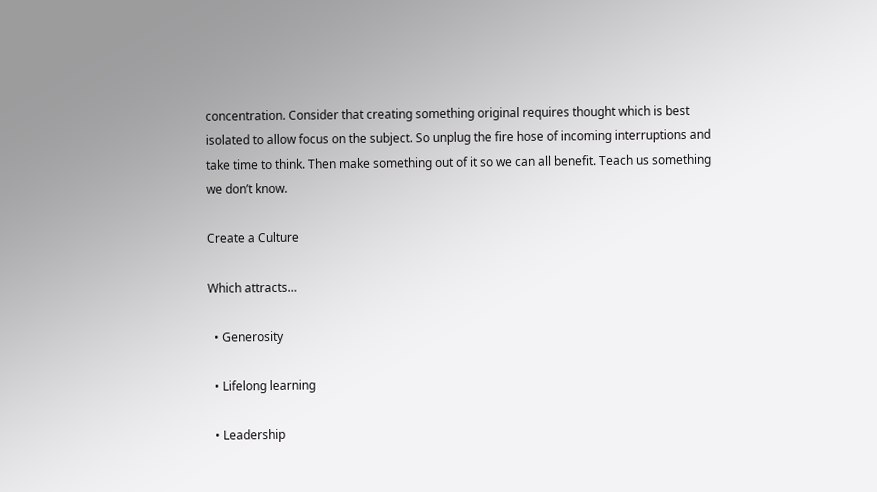concentration. Consider that creating something original requires thought which is best isolated to allow focus on the subject. So unplug the fire hose of incoming interruptions and take time to think. Then make something out of it so we can all benefit. Teach us something we don’t know.

Create a Culture

Which attracts…

  • Generosity

  • Lifelong learning

  • Leadership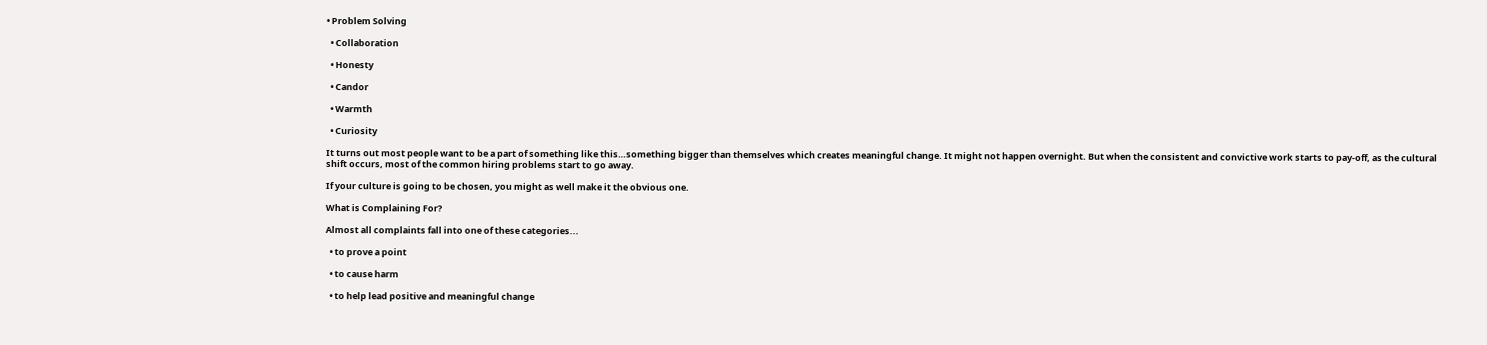• Problem Solving

  • Collaboration

  • Honesty

  • Candor

  • Warmth

  • Curiosity

It turns out most people want to be a part of something like this…something bigger than themselves which creates meaningful change. It might not happen overnight. But when the consistent and convictive work starts to pay-off, as the cultural shift occurs, most of the common hiring problems start to go away.

If your culture is going to be chosen, you might as well make it the obvious one.

What is Complaining For?

Almost all complaints fall into one of these categories...

  • to prove a point

  • to cause harm

  • to help lead positive and meaningful change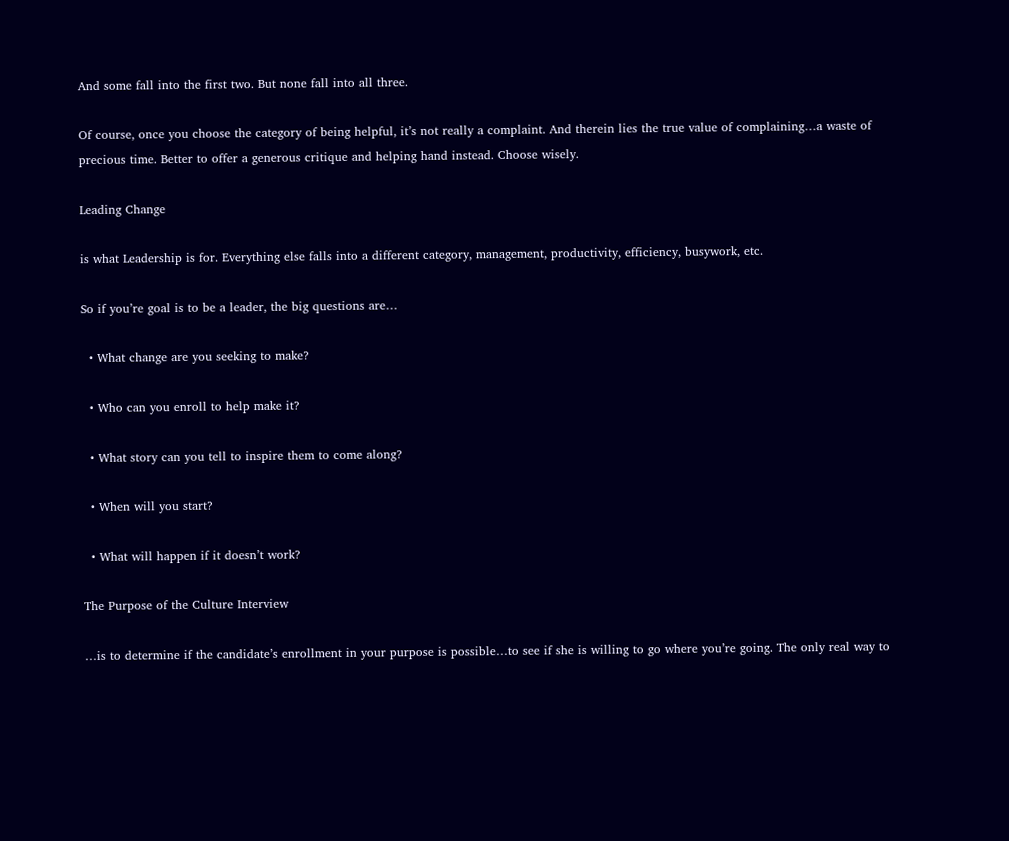And some fall into the first two. But none fall into all three.

Of course, once you choose the category of being helpful, it’s not really a complaint. And therein lies the true value of complaining…a waste of precious time. Better to offer a generous critique and helping hand instead. Choose wisely.

Leading Change

is what Leadership is for. Everything else falls into a different category, management, productivity, efficiency, busywork, etc.

So if you’re goal is to be a leader, the big questions are…

  • What change are you seeking to make?

  • Who can you enroll to help make it?

  • What story can you tell to inspire them to come along?

  • When will you start?

  • What will happen if it doesn’t work?

The Purpose of the Culture Interview

…is to determine if the candidate’s enrollment in your purpose is possible…to see if she is willing to go where you’re going. The only real way to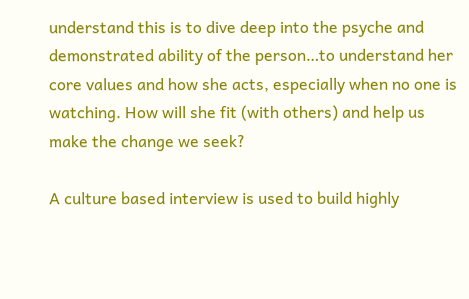understand this is to dive deep into the psyche and demonstrated ability of the person…to understand her core values and how she acts, especially when no one is watching. How will she fit (with others) and help us make the change we seek?

A culture based interview is used to build highly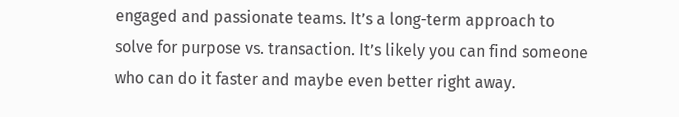engaged and passionate teams. It’s a long-term approach to solve for purpose vs. transaction. It’s likely you can find someone who can do it faster and maybe even better right away.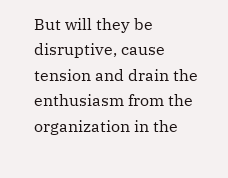But will they be disruptive, cause tension and drain the enthusiasm from the organization in the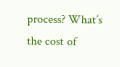process? What’s the cost of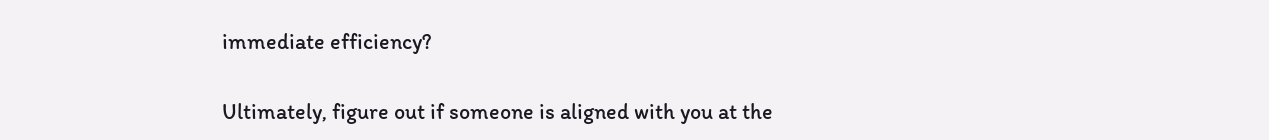immediate efficiency?

Ultimately, figure out if someone is aligned with you at the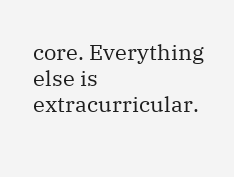core. Everything else is extracurricular.